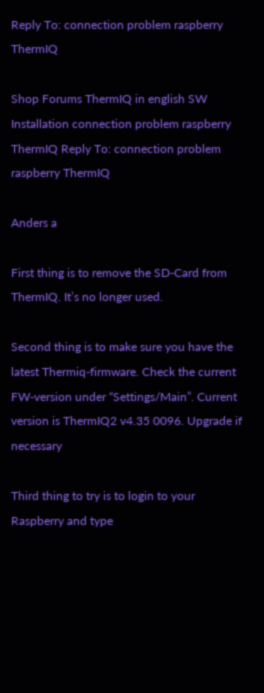Reply To: connection problem raspberry ThermIQ

Shop Forums ThermIQ in english SW Installation connection problem raspberry ThermIQ Reply To: connection problem raspberry ThermIQ

Anders a

First thing is to remove the SD-Card from ThermIQ. It’s no longer used.

Second thing is to make sure you have the latest Thermiq-firmware. Check the current FW-version under “Settings/Main”. Current version is ThermIQ2 v4.35 0096. Upgrade if necessary

Third thing to try is to login to your Raspberry and type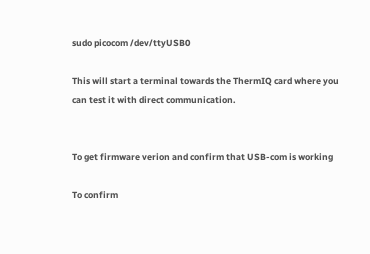sudo picocom /dev/ttyUSB0

This will start a terminal towards the ThermIQ card where you can test it with direct communication.


To get firmware verion and confirm that USB-com is working

To confirm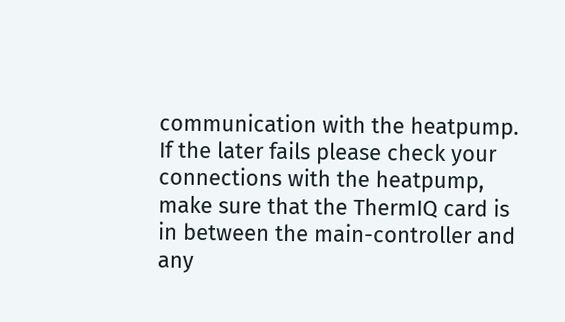communication with the heatpump. If the later fails please check your connections with the heatpump, make sure that the ThermIQ card is in between the main-controller and any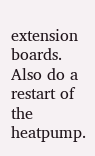extension boards.
Also do a restart of the heatpump.